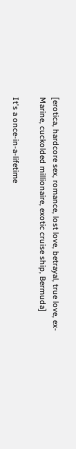[erotica, hardcore sex, romance, lost love, betrayal, true love, ex-Marine, cuckolded millionaire, exotic cruise ship, Bermuda]

It's a once-in-a-lifetime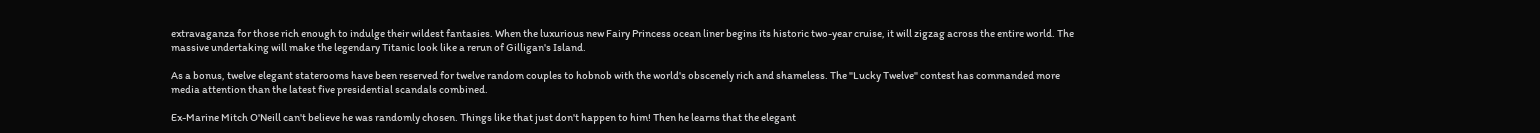extravaganza for those rich enough to indulge their wildest fantasies. When the luxurious new Fairy Princess ocean liner begins its historic two-year cruise, it will zigzag across the entire world. The massive undertaking will make the legendary Titanic look like a rerun of Gilligan's Island.

As a bonus, twelve elegant staterooms have been reserved for twelve random couples to hobnob with the world's obscenely rich and shameless. The "Lucky Twelve" contest has commanded more media attention than the latest five presidential scandals combined.

Ex-Marine Mitch O'Neill can't believe he was randomly chosen. Things like that just don't happen to him! Then he learns that the elegant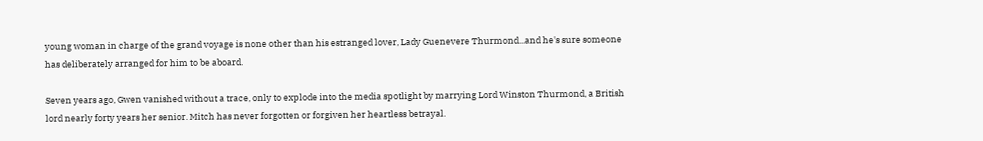young woman in charge of the grand voyage is none other than his estranged lover, Lady Guenevere Thurmond...and he's sure someone has deliberately arranged for him to be aboard.

Seven years ago, Gwen vanished without a trace, only to explode into the media spotlight by marrying Lord Winston Thurmond, a British lord nearly forty years her senior. Mitch has never forgotten or forgiven her heartless betrayal.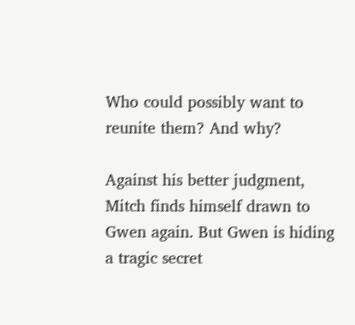Who could possibly want to reunite them? And why?

Against his better judgment, Mitch finds himself drawn to Gwen again. But Gwen is hiding a tragic secret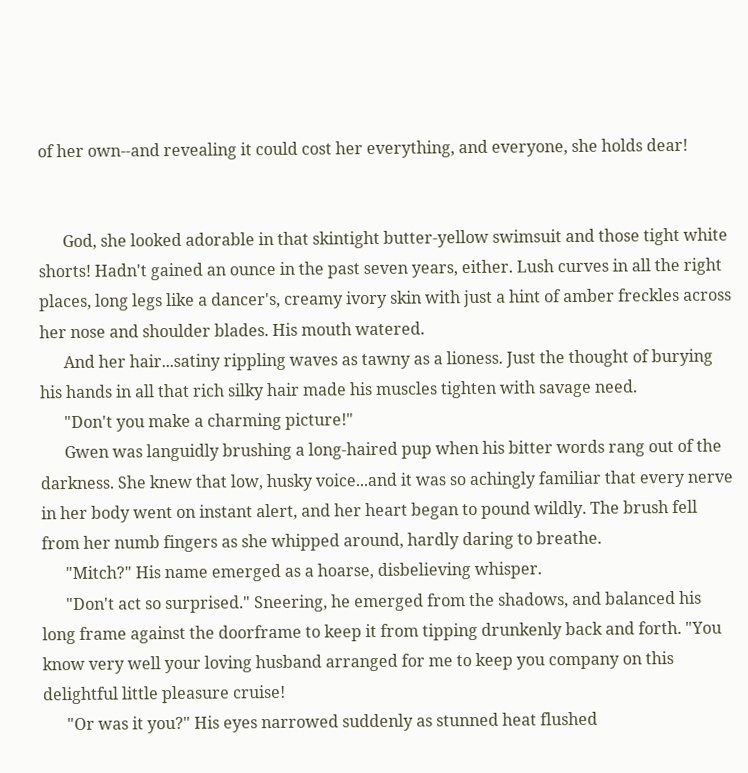of her own--and revealing it could cost her everything, and everyone, she holds dear!


      God, she looked adorable in that skintight butter-yellow swimsuit and those tight white shorts! Hadn't gained an ounce in the past seven years, either. Lush curves in all the right places, long legs like a dancer's, creamy ivory skin with just a hint of amber freckles across her nose and shoulder blades. His mouth watered.
      And her hair...satiny rippling waves as tawny as a lioness. Just the thought of burying his hands in all that rich silky hair made his muscles tighten with savage need.
      "Don't you make a charming picture!"
      Gwen was languidly brushing a long-haired pup when his bitter words rang out of the darkness. She knew that low, husky voice...and it was so achingly familiar that every nerve in her body went on instant alert, and her heart began to pound wildly. The brush fell from her numb fingers as she whipped around, hardly daring to breathe.
      "Mitch?" His name emerged as a hoarse, disbelieving whisper.
      "Don't act so surprised." Sneering, he emerged from the shadows, and balanced his long frame against the doorframe to keep it from tipping drunkenly back and forth. "You know very well your loving husband arranged for me to keep you company on this delightful little pleasure cruise!
      "Or was it you?" His eyes narrowed suddenly as stunned heat flushed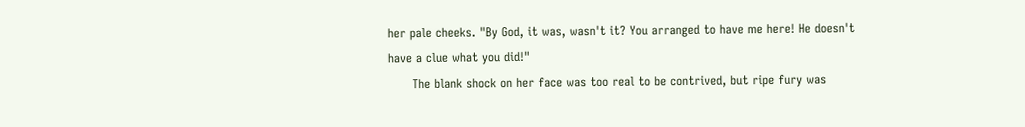her pale cheeks. "By God, it was, wasn't it? You arranged to have me here! He doesn't have a clue what you did!"
      The blank shock on her face was too real to be contrived, but ripe fury was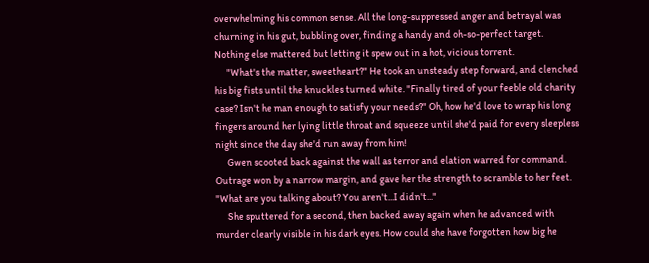overwhelming his common sense. All the long-suppressed anger and betrayal was churning in his gut, bubbling over, finding a handy and oh-so-perfect target. Nothing else mattered but letting it spew out in a hot, vicious torrent.
      "What's the matter, sweetheart?" He took an unsteady step forward, and clenched his big fists until the knuckles turned white. "Finally tired of your feeble old charity case? Isn't he man enough to satisfy your needs?" Oh, how he'd love to wrap his long fingers around her lying little throat and squeeze until she'd paid for every sleepless night since the day she'd run away from him!
      Gwen scooted back against the wall as terror and elation warred for command. Outrage won by a narrow margin, and gave her the strength to scramble to her feet. "What are you talking about? You aren't...I didn't..."
      She sputtered for a second, then backed away again when he advanced with murder clearly visible in his dark eyes. How could she have forgotten how big he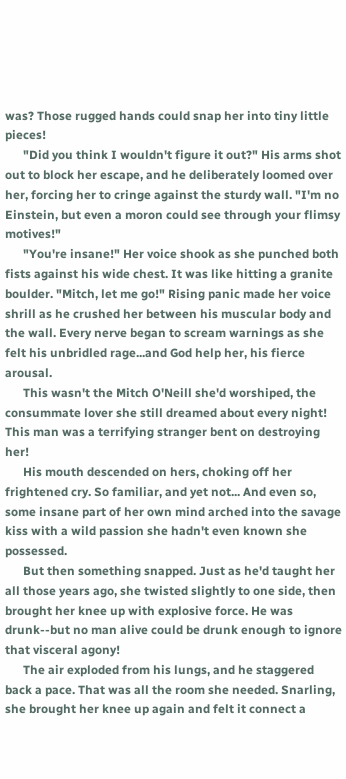was? Those rugged hands could snap her into tiny little pieces!
      "Did you think I wouldn't figure it out?" His arms shot out to block her escape, and he deliberately loomed over her, forcing her to cringe against the sturdy wall. "I'm no Einstein, but even a moron could see through your flimsy motives!"
      "You're insane!" Her voice shook as she punched both fists against his wide chest. It was like hitting a granite boulder. "Mitch, let me go!" Rising panic made her voice shrill as he crushed her between his muscular body and the wall. Every nerve began to scream warnings as she felt his unbridled rage...and God help her, his fierce arousal.
      This wasn't the Mitch O'Neill she'd worshiped, the consummate lover she still dreamed about every night! This man was a terrifying stranger bent on destroying her!
      His mouth descended on hers, choking off her frightened cry. So familiar, and yet not... And even so, some insane part of her own mind arched into the savage kiss with a wild passion she hadn't even known she possessed.
      But then something snapped. Just as he'd taught her all those years ago, she twisted slightly to one side, then brought her knee up with explosive force. He was drunk--but no man alive could be drunk enough to ignore that visceral agony!
      The air exploded from his lungs, and he staggered back a pace. That was all the room she needed. Snarling, she brought her knee up again and felt it connect a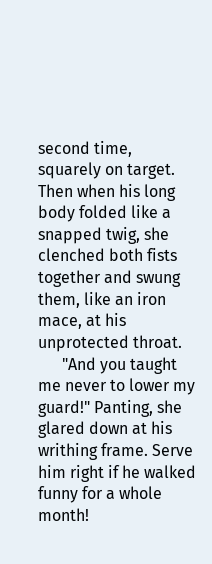second time, squarely on target. Then when his long body folded like a snapped twig, she clenched both fists together and swung them, like an iron mace, at his unprotected throat.
      "And you taught me never to lower my guard!" Panting, she glared down at his writhing frame. Serve him right if he walked funny for a whole month!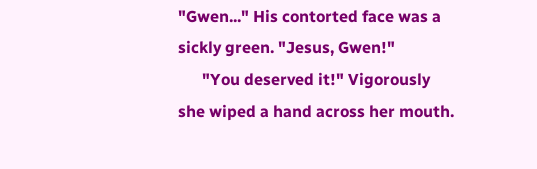"Gwen..." His contorted face was a sickly green. "Jesus, Gwen!"
      "You deserved it!" Vigorously she wiped a hand across her mouth.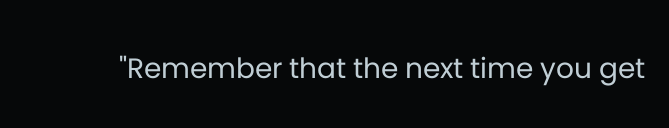"Remember that the next time you get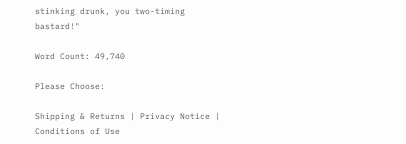stinking drunk, you two-timing bastard!"

Word Count: 49,740

Please Choose:

Shipping & Returns | Privacy Notice | Conditions of Use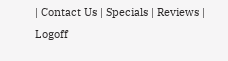| Contact Us | Specials | Reviews | Logoff